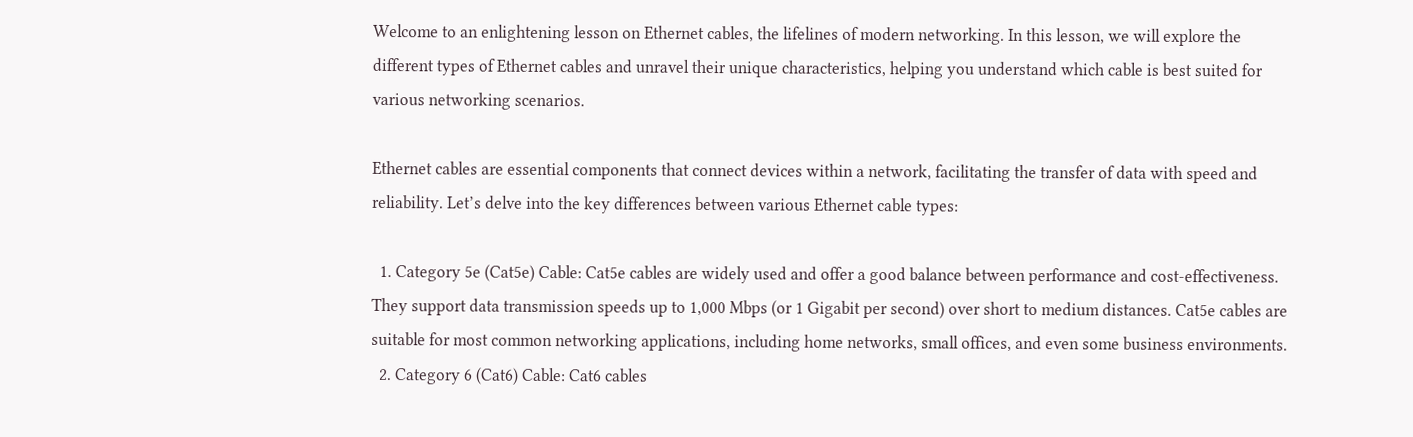Welcome to an enlightening lesson on Ethernet cables, the lifelines of modern networking. In this lesson, we will explore the different types of Ethernet cables and unravel their unique characteristics, helping you understand which cable is best suited for various networking scenarios.

Ethernet cables are essential components that connect devices within a network, facilitating the transfer of data with speed and reliability. Let’s delve into the key differences between various Ethernet cable types:

  1. Category 5e (Cat5e) Cable: Cat5e cables are widely used and offer a good balance between performance and cost-effectiveness. They support data transmission speeds up to 1,000 Mbps (or 1 Gigabit per second) over short to medium distances. Cat5e cables are suitable for most common networking applications, including home networks, small offices, and even some business environments.
  2. Category 6 (Cat6) Cable: Cat6 cables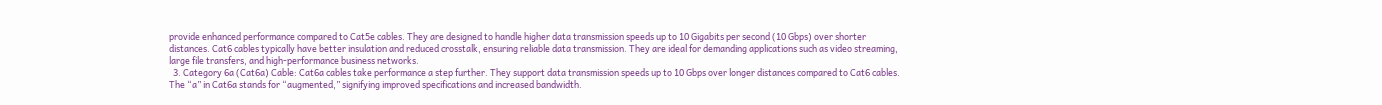provide enhanced performance compared to Cat5e cables. They are designed to handle higher data transmission speeds up to 10 Gigabits per second (10 Gbps) over shorter distances. Cat6 cables typically have better insulation and reduced crosstalk, ensuring reliable data transmission. They are ideal for demanding applications such as video streaming, large file transfers, and high-performance business networks.
  3. Category 6a (Cat6a) Cable: Cat6a cables take performance a step further. They support data transmission speeds up to 10 Gbps over longer distances compared to Cat6 cables. The “a” in Cat6a stands for “augmented,” signifying improved specifications and increased bandwidth.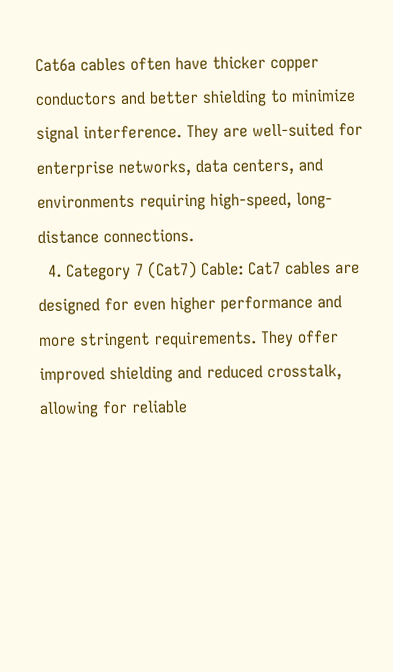Cat6a cables often have thicker copper conductors and better shielding to minimize signal interference. They are well-suited for enterprise networks, data centers, and environments requiring high-speed, long-distance connections.
  4. Category 7 (Cat7) Cable: Cat7 cables are designed for even higher performance and more stringent requirements. They offer improved shielding and reduced crosstalk, allowing for reliable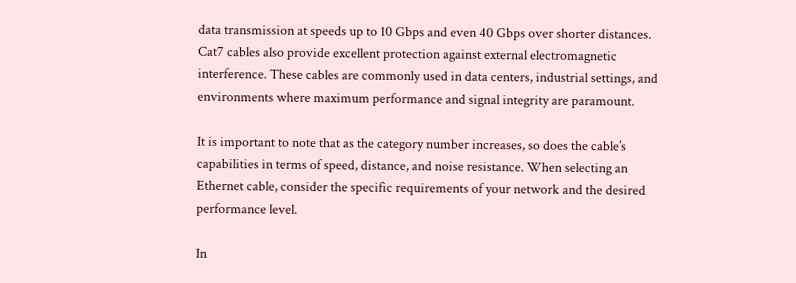data transmission at speeds up to 10 Gbps and even 40 Gbps over shorter distances. Cat7 cables also provide excellent protection against external electromagnetic interference. These cables are commonly used in data centers, industrial settings, and environments where maximum performance and signal integrity are paramount.

It is important to note that as the category number increases, so does the cable’s capabilities in terms of speed, distance, and noise resistance. When selecting an Ethernet cable, consider the specific requirements of your network and the desired performance level.

In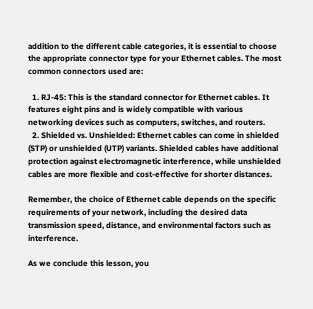addition to the different cable categories, it is essential to choose the appropriate connector type for your Ethernet cables. The most common connectors used are:

  1. RJ-45: This is the standard connector for Ethernet cables. It features eight pins and is widely compatible with various networking devices such as computers, switches, and routers.
  2. Shielded vs. Unshielded: Ethernet cables can come in shielded (STP) or unshielded (UTP) variants. Shielded cables have additional protection against electromagnetic interference, while unshielded cables are more flexible and cost-effective for shorter distances.

Remember, the choice of Ethernet cable depends on the specific requirements of your network, including the desired data transmission speed, distance, and environmental factors such as interference.

As we conclude this lesson, you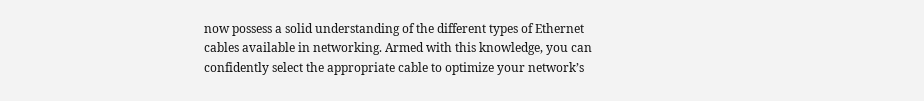now possess a solid understanding of the different types of Ethernet cables available in networking. Armed with this knowledge, you can confidently select the appropriate cable to optimize your network’s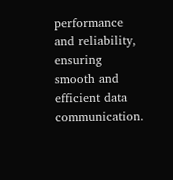performance and reliability, ensuring smooth and efficient data communication.